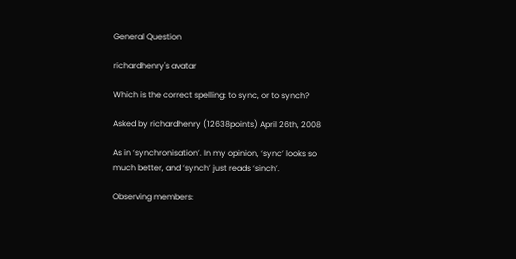General Question

richardhenry's avatar

Which is the correct spelling: to sync, or to synch?

Asked by richardhenry (12638points) April 26th, 2008

As in ‘synchronisation’. In my opinion, ‘sync’ looks so much better, and ‘synch’ just reads ‘sinch’.

Observing members: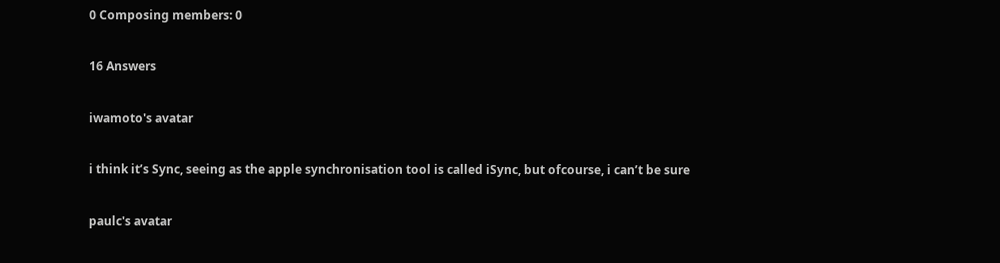0 Composing members: 0

16 Answers

iwamoto's avatar

i think it’s Sync, seeing as the apple synchronisation tool is called iSync, but ofcourse, i can’t be sure

paulc's avatar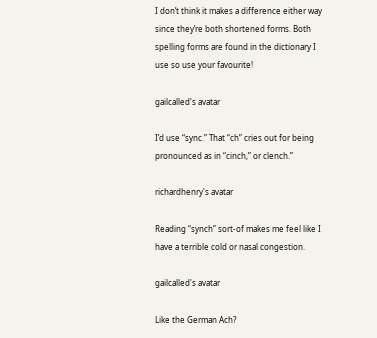I don’t think it makes a difference either way since they’re both shortened forms. Both spelling forms are found in the dictionary I use so use your favourite!

gailcalled's avatar

I’d use “sync.” That “ch” cries out for being pronounced as in “cinch,” or clench.”

richardhenry's avatar

Reading “synch” sort-of makes me feel like I have a terrible cold or nasal congestion.

gailcalled's avatar

Like the German Ach?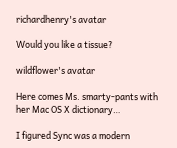richardhenry's avatar

Would you like a tissue?

wildflower's avatar

Here comes Ms. smarty-pants with her Mac OS X dictionary…

I figured Sync was a modern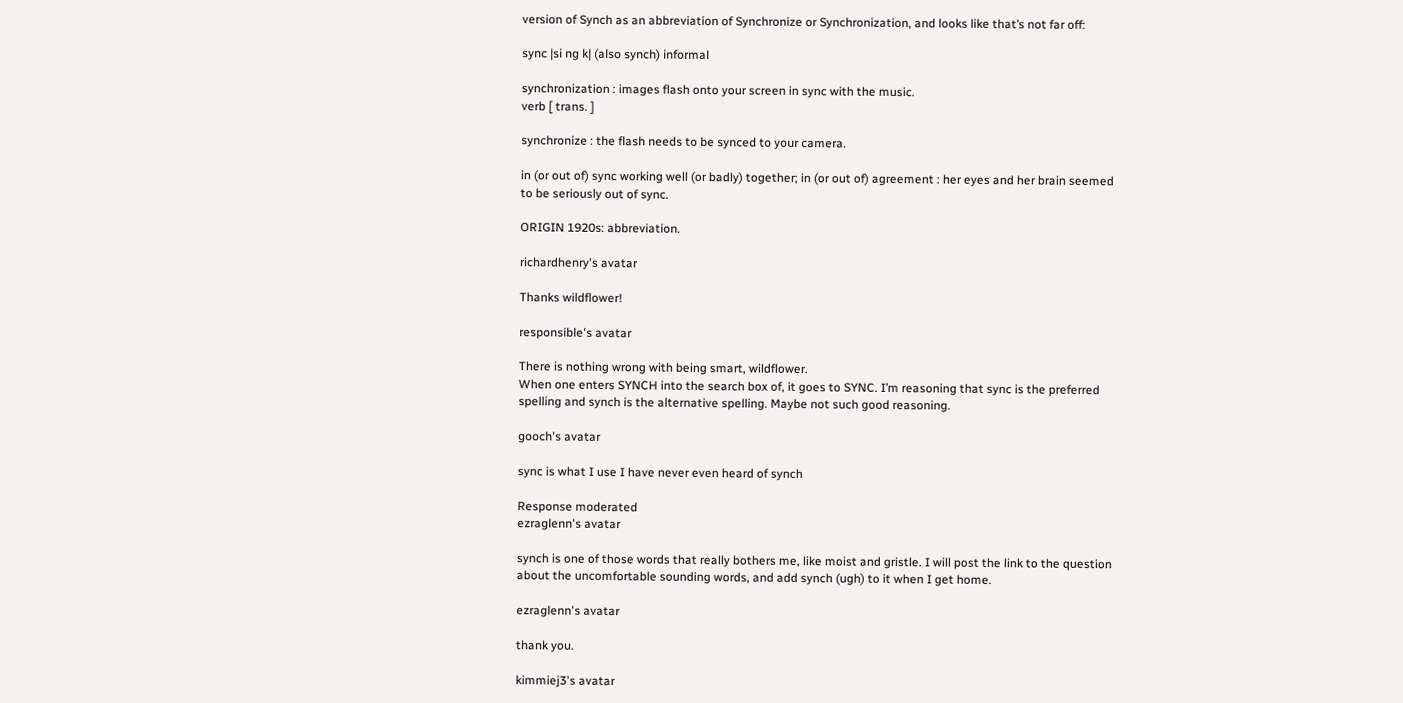version of Synch as an abbreviation of Synchronize or Synchronization, and looks like that’s not far off:

sync |si ng k| (also synch) informal

synchronization : images flash onto your screen in sync with the music.
verb [ trans. ]

synchronize : the flash needs to be synced to your camera.

in (or out of) sync working well (or badly) together; in (or out of) agreement : her eyes and her brain seemed to be seriously out of sync.

ORIGIN 1920s: abbreviation.

richardhenry's avatar

Thanks wildflower!

responsible's avatar

There is nothing wrong with being smart, wildflower.
When one enters SYNCH into the search box of, it goes to SYNC. I’m reasoning that sync is the preferred spelling and synch is the alternative spelling. Maybe not such good reasoning.

gooch's avatar

sync is what I use I have never even heard of synch

Response moderated
ezraglenn's avatar

synch is one of those words that really bothers me, like moist and gristle. I will post the link to the question about the uncomfortable sounding words, and add synch (ugh) to it when I get home.

ezraglenn's avatar

thank you.

kimmiej3's avatar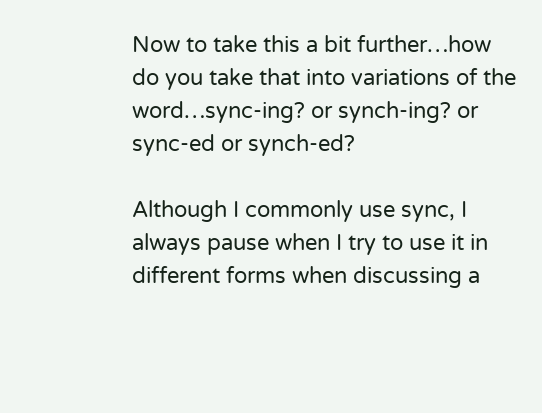Now to take this a bit further…how do you take that into variations of the word…sync-ing? or synch-ing? or sync-ed or synch-ed?

Although I commonly use sync, I always pause when I try to use it in different forms when discussing a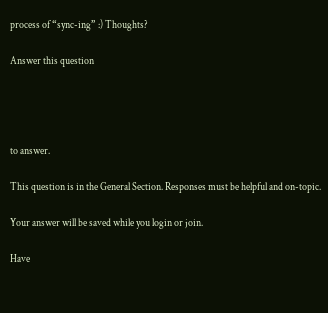process of “sync-ing” :) Thoughts?

Answer this question




to answer.

This question is in the General Section. Responses must be helpful and on-topic.

Your answer will be saved while you login or join.

Have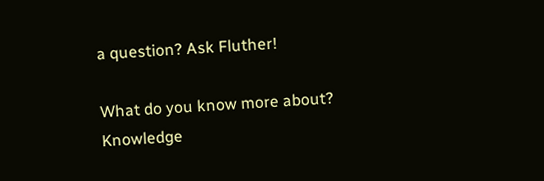a question? Ask Fluther!

What do you know more about?
Knowledge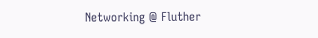Networking @ Fluther